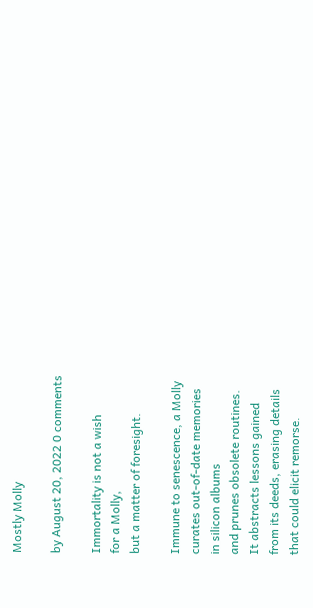Mostly Molly

by August 20, 2022 0 comments

Immortality is not a wish
for a Molly,
but a matter of foresight.

Immune to senescence, a Molly
curates out-of-date memories
in silicon albums
and prunes obsolete routines.
It abstracts lessons gained
from its deeds, erasing details
that could elicit remorse.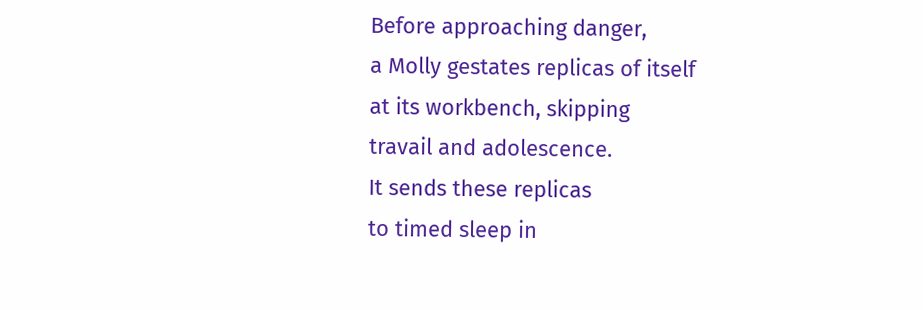Before approaching danger,
a Molly gestates replicas of itself
at its workbench, skipping
travail and adolescence.
It sends these replicas
to timed sleep in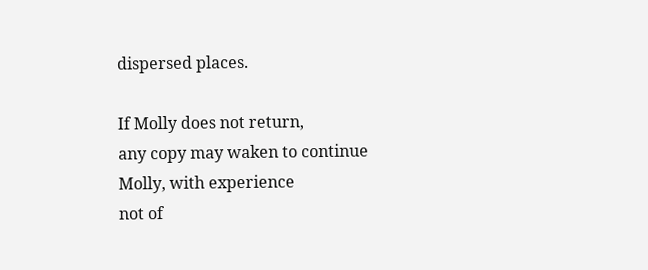dispersed places.

If Molly does not return,
any copy may waken to continue
Molly, with experience
not of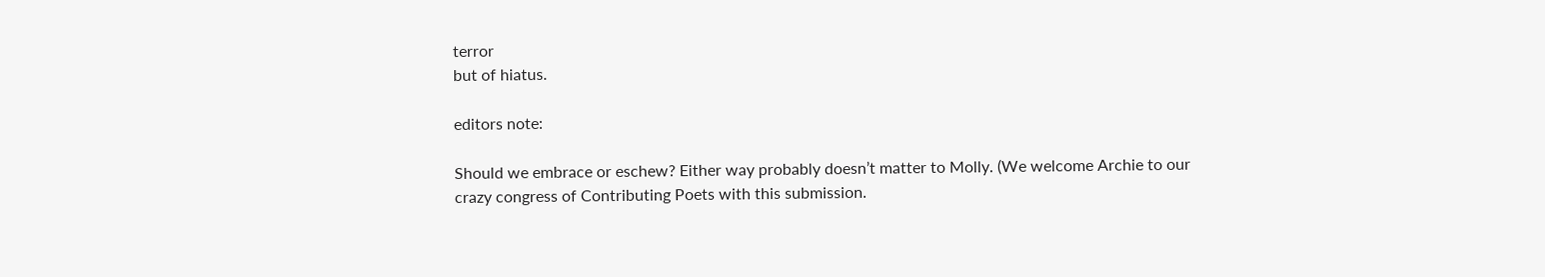terror
but of hiatus.

editors note:

Should we embrace or eschew? Either way probably doesn’t matter to Molly. (We welcome Archie to our crazy congress of Contributing Poets with this submission.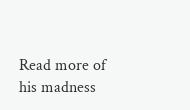Read more of his madness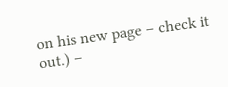on his new page – check it out.) –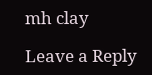mh clay

Leave a Reply